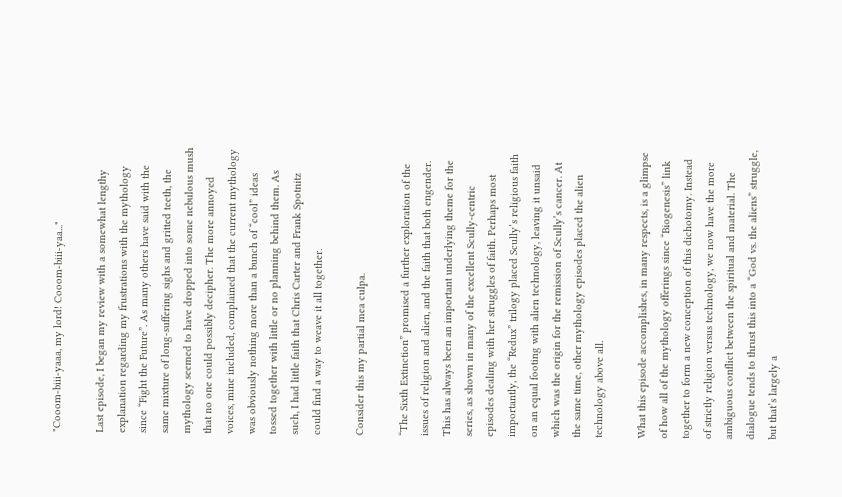"Cooom-biii-yaaa, my lord! Cooom-biii-yaa..."

Last episode, I began my review with a somewhat lengthy explanation regarding my frustrations with the mythology since “Fight the Future”. As many others have said with the same mixture of long-suffering sighs and gritted teeth, the mythology seemed to have dropped into some nebulous mush that no one could possibly decipher. The more annoyed voices, mine included, complained that the current mythology was obviously nothing more than a bunch of “cool” ideas tossed together with little or no planning behind them. As such, I had little faith that Chris Carter and Frank Spotnitz could find a way to weave it all together.

Consider this my partial mea culpa.

“The Sixth Extinction” promised a further exploration of the issues of religion and alien, and the faith that both engender. This has always been an important underlying theme for the series, as shown in many of the excellent Scully-centric episodes dealing with her struggles of faith. Perhaps most importantly, the “Redux” trilogy placed Scully’s religious faith on an equal footing with alien technology, leaving it unsaid which was the origin for the remission of Scully’s cancer. At the same time, other mythology episodes placed the alien technology above all.

What this episode accomplishes, in many respects, is a glimpse of how all of the mythology offerings since “Biogenesis” link together to form a new conception of this dichotomy. Instead of strictly religion versus technology, we now have the more ambiguous conflict between the spiritual and material. The dialogue tends to thrust this into a “God vs. the aliens” struggle, but that’s largely a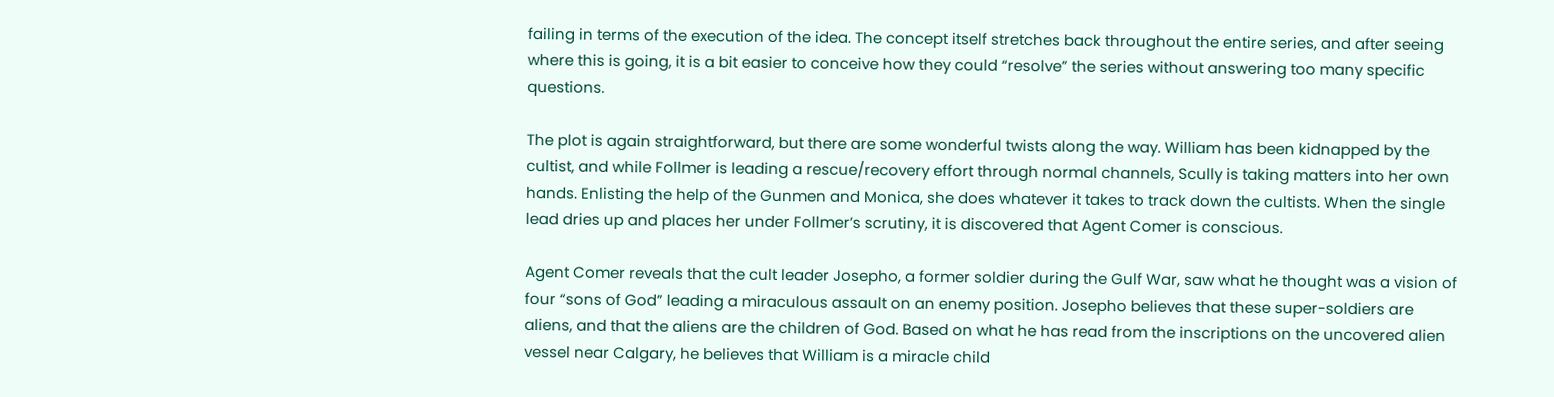failing in terms of the execution of the idea. The concept itself stretches back throughout the entire series, and after seeing where this is going, it is a bit easier to conceive how they could “resolve” the series without answering too many specific questions.

The plot is again straightforward, but there are some wonderful twists along the way. William has been kidnapped by the cultist, and while Follmer is leading a rescue/recovery effort through normal channels, Scully is taking matters into her own hands. Enlisting the help of the Gunmen and Monica, she does whatever it takes to track down the cultists. When the single lead dries up and places her under Follmer’s scrutiny, it is discovered that Agent Comer is conscious.

Agent Comer reveals that the cult leader Josepho, a former soldier during the Gulf War, saw what he thought was a vision of four “sons of God” leading a miraculous assault on an enemy position. Josepho believes that these super-soldiers are aliens, and that the aliens are the children of God. Based on what he has read from the inscriptions on the uncovered alien vessel near Calgary, he believes that William is a miracle child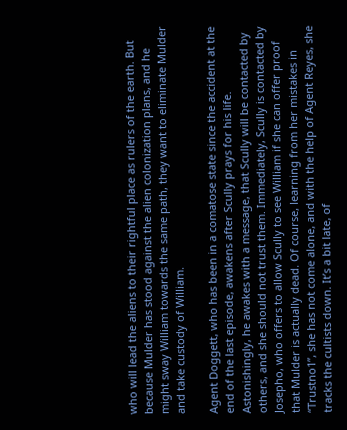who will lead the aliens to their rightful place as rulers of the earth. But because Mulder has stood against the alien colonization plans, and he might sway William towards the same path, they want to eliminate Mulder and take custody of William.

Agent Doggett, who has been in a comatose state since the accident at the end of the last episode, awakens after Scully prays for his life. Astonishingly, he awakes with a message, that Scully will be contacted by others, and she should not trust them. Immediately, Scully is contacted by Josepho, who offers to allow Scully to see William if she can offer proof that Mulder is actually dead. Of course, learning from her mistakes in “Trustno1”, she has not come alone, and with the help of Agent Reyes, she tracks the cultists down. It’s a bit late, of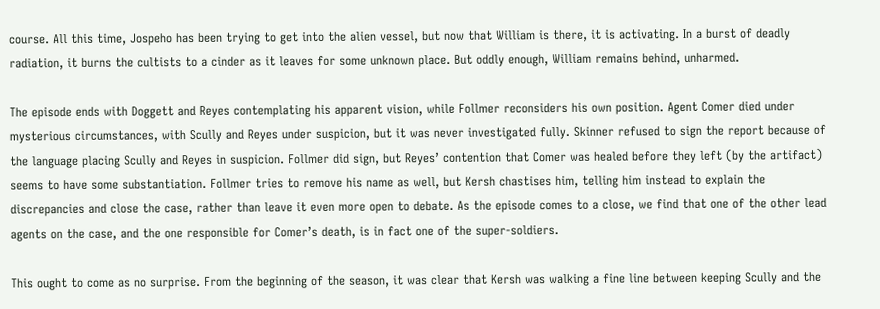course. All this time, Jospeho has been trying to get into the alien vessel, but now that William is there, it is activating. In a burst of deadly radiation, it burns the cultists to a cinder as it leaves for some unknown place. But oddly enough, William remains behind, unharmed.

The episode ends with Doggett and Reyes contemplating his apparent vision, while Follmer reconsiders his own position. Agent Comer died under mysterious circumstances, with Scully and Reyes under suspicion, but it was never investigated fully. Skinner refused to sign the report because of the language placing Scully and Reyes in suspicion. Follmer did sign, but Reyes’ contention that Comer was healed before they left (by the artifact) seems to have some substantiation. Follmer tries to remove his name as well, but Kersh chastises him, telling him instead to explain the discrepancies and close the case, rather than leave it even more open to debate. As the episode comes to a close, we find that one of the other lead agents on the case, and the one responsible for Comer’s death, is in fact one of the super-soldiers.

This ought to come as no surprise. From the beginning of the season, it was clear that Kersh was walking a fine line between keeping Scully and the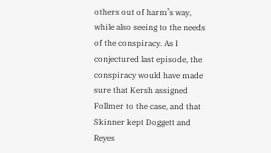others out of harm’s way, while also seeing to the needs of the conspiracy. As I conjectured last episode, the conspiracy would have made sure that Kersh assigned Follmer to the case, and that Skinner kept Doggett and Reyes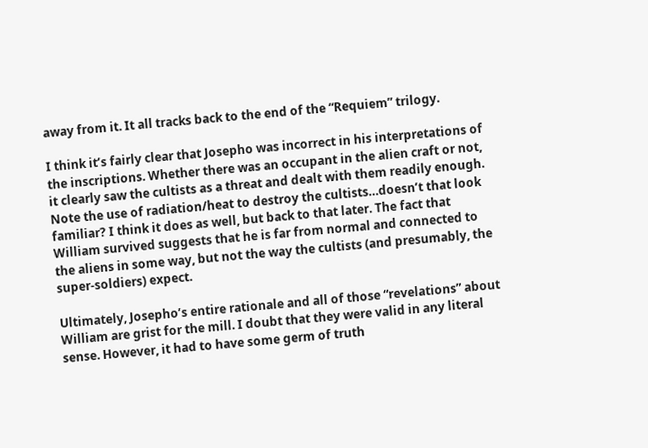away from it. It all tracks back to the end of the “Requiem” trilogy.

I think it’s fairly clear that Josepho was incorrect in his interpretations of the inscriptions. Whether there was an occupant in the alien craft or not, it clearly saw the cultists as a threat and dealt with them readily enough. Note the use of radiation/heat to destroy the cultists…doesn’t that look familiar? I think it does as well, but back to that later. The fact that William survived suggests that he is far from normal and connected to the aliens in some way, but not the way the cultists (and presumably, the super-soldiers) expect.

Ultimately, Josepho’s entire rationale and all of those “revelations” about William are grist for the mill. I doubt that they were valid in any literal sense. However, it had to have some germ of truth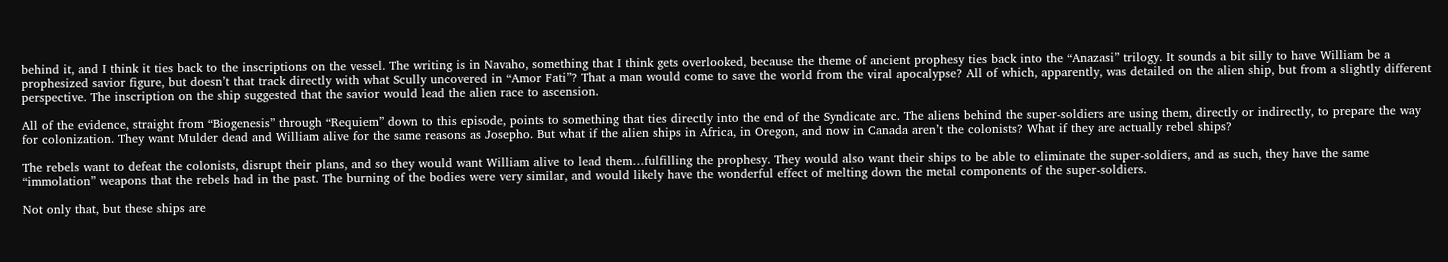behind it, and I think it ties back to the inscriptions on the vessel. The writing is in Navaho, something that I think gets overlooked, because the theme of ancient prophesy ties back into the “Anazasi” trilogy. It sounds a bit silly to have William be a prophesized savior figure, but doesn’t that track directly with what Scully uncovered in “Amor Fati”? That a man would come to save the world from the viral apocalypse? All of which, apparently, was detailed on the alien ship, but from a slightly different perspective. The inscription on the ship suggested that the savior would lead the alien race to ascension.

All of the evidence, straight from “Biogenesis” through “Requiem” down to this episode, points to something that ties directly into the end of the Syndicate arc. The aliens behind the super-soldiers are using them, directly or indirectly, to prepare the way for colonization. They want Mulder dead and William alive for the same reasons as Josepho. But what if the alien ships in Africa, in Oregon, and now in Canada aren’t the colonists? What if they are actually rebel ships?

The rebels want to defeat the colonists, disrupt their plans, and so they would want William alive to lead them…fulfilling the prophesy. They would also want their ships to be able to eliminate the super-soldiers, and as such, they have the same “immolation” weapons that the rebels had in the past. The burning of the bodies were very similar, and would likely have the wonderful effect of melting down the metal components of the super-soldiers.

Not only that, but these ships are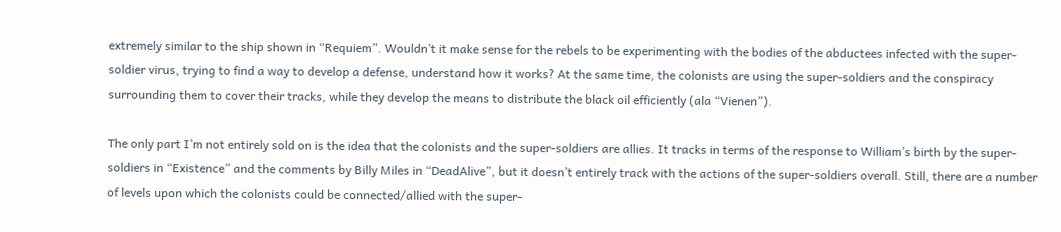extremely similar to the ship shown in “Requiem”. Wouldn’t it make sense for the rebels to be experimenting with the bodies of the abductees infected with the super-soldier virus, trying to find a way to develop a defense, understand how it works? At the same time, the colonists are using the super-soldiers and the conspiracy surrounding them to cover their tracks, while they develop the means to distribute the black oil efficiently (ala “Vienen”).

The only part I’m not entirely sold on is the idea that the colonists and the super-soldiers are allies. It tracks in terms of the response to William’s birth by the super-soldiers in “Existence” and the comments by Billy Miles in “DeadAlive”, but it doesn’t entirely track with the actions of the super-soldiers overall. Still, there are a number of levels upon which the colonists could be connected/allied with the super-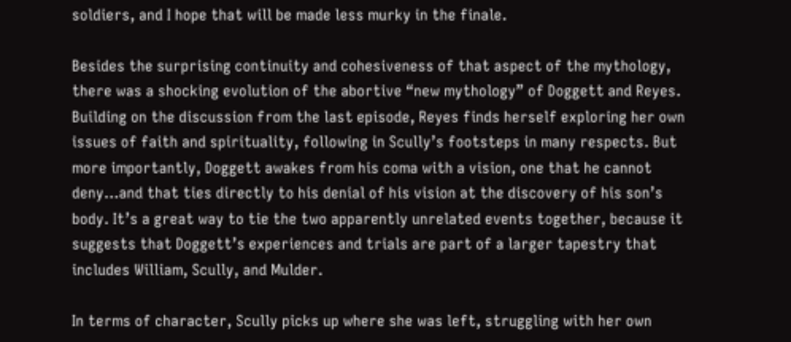soldiers, and I hope that will be made less murky in the finale.

Besides the surprising continuity and cohesiveness of that aspect of the mythology, there was a shocking evolution of the abortive “new mythology” of Doggett and Reyes. Building on the discussion from the last episode, Reyes finds herself exploring her own issues of faith and spirituality, following in Scully’s footsteps in many respects. But more importantly, Doggett awakes from his coma with a vision, one that he cannot deny…and that ties directly to his denial of his vision at the discovery of his son’s body. It’s a great way to tie the two apparently unrelated events together, because it suggests that Doggett’s experiences and trials are part of a larger tapestry that includes William, Scully, and Mulder.

In terms of character, Scully picks up where she was left, struggling with her own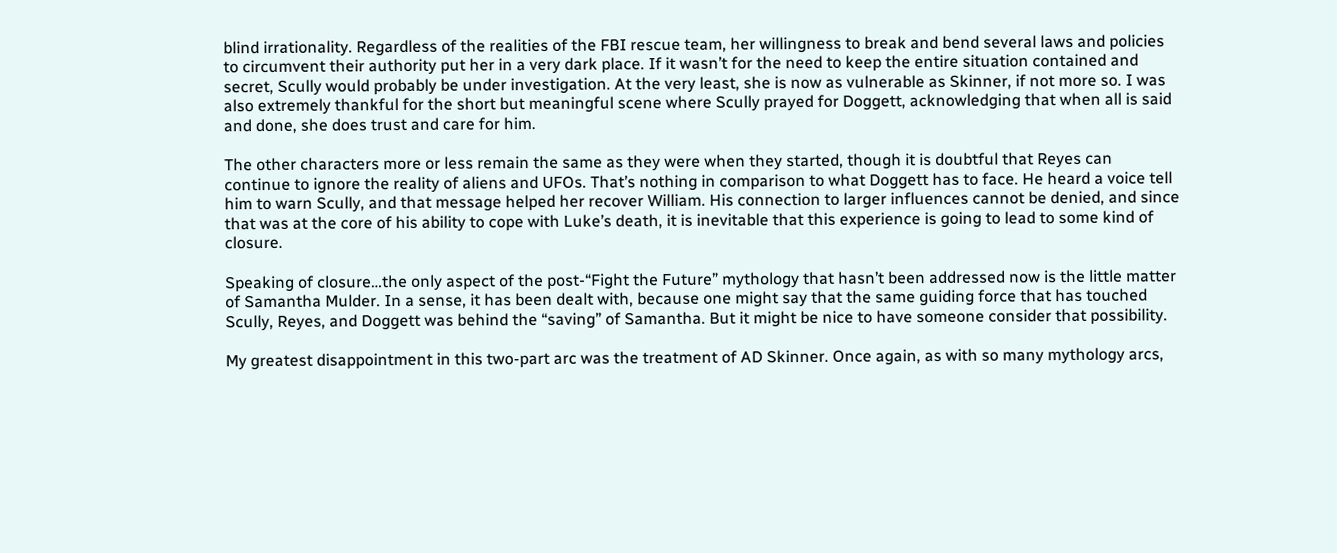blind irrationality. Regardless of the realities of the FBI rescue team, her willingness to break and bend several laws and policies to circumvent their authority put her in a very dark place. If it wasn’t for the need to keep the entire situation contained and secret, Scully would probably be under investigation. At the very least, she is now as vulnerable as Skinner, if not more so. I was also extremely thankful for the short but meaningful scene where Scully prayed for Doggett, acknowledging that when all is said and done, she does trust and care for him.

The other characters more or less remain the same as they were when they started, though it is doubtful that Reyes can continue to ignore the reality of aliens and UFOs. That’s nothing in comparison to what Doggett has to face. He heard a voice tell him to warn Scully, and that message helped her recover William. His connection to larger influences cannot be denied, and since that was at the core of his ability to cope with Luke’s death, it is inevitable that this experience is going to lead to some kind of closure.

Speaking of closure…the only aspect of the post-“Fight the Future” mythology that hasn’t been addressed now is the little matter of Samantha Mulder. In a sense, it has been dealt with, because one might say that the same guiding force that has touched Scully, Reyes, and Doggett was behind the “saving” of Samantha. But it might be nice to have someone consider that possibility.

My greatest disappointment in this two-part arc was the treatment of AD Skinner. Once again, as with so many mythology arcs,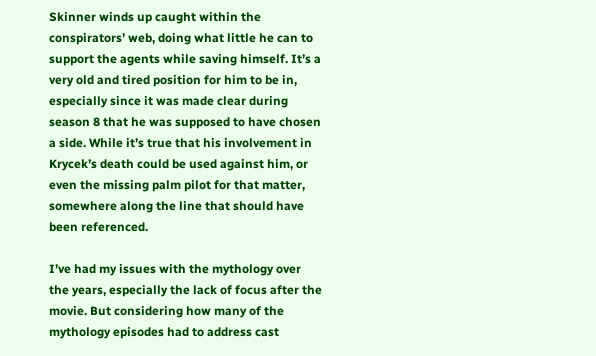Skinner winds up caught within the conspirators’ web, doing what little he can to support the agents while saving himself. It’s a very old and tired position for him to be in, especially since it was made clear during season 8 that he was supposed to have chosen a side. While it’s true that his involvement in Krycek’s death could be used against him, or even the missing palm pilot for that matter, somewhere along the line that should have been referenced.

I’ve had my issues with the mythology over the years, especially the lack of focus after the movie. But considering how many of the mythology episodes had to address cast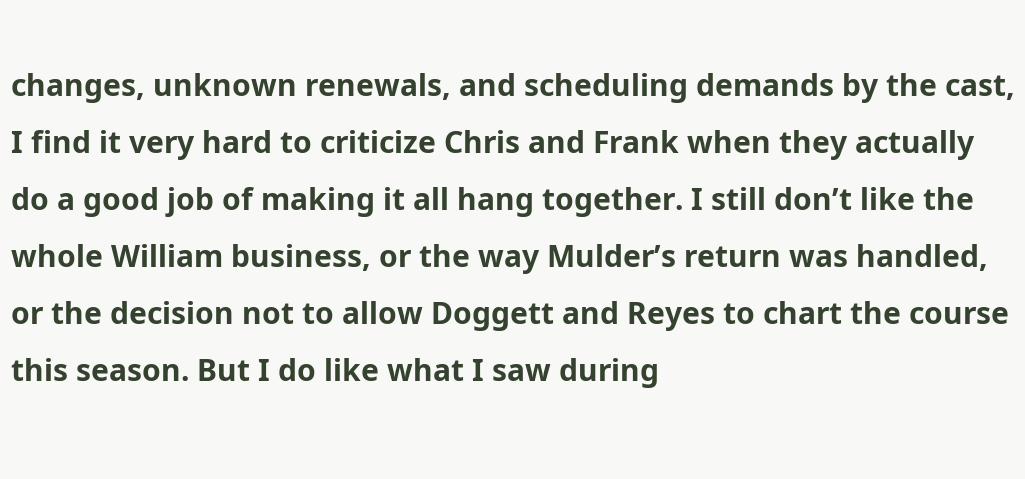changes, unknown renewals, and scheduling demands by the cast, I find it very hard to criticize Chris and Frank when they actually do a good job of making it all hang together. I still don’t like the whole William business, or the way Mulder’s return was handled, or the decision not to allow Doggett and Reyes to chart the course this season. But I do like what I saw during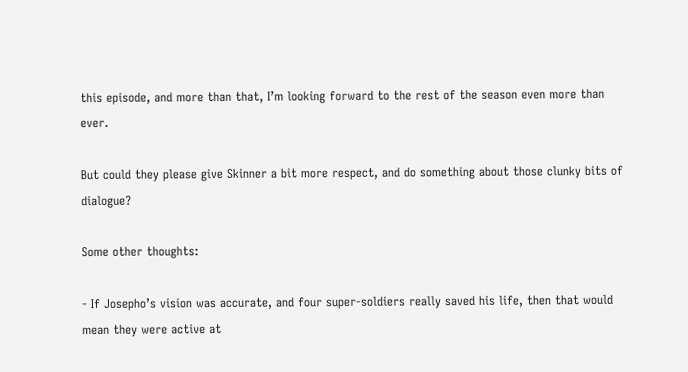this episode, and more than that, I’m looking forward to the rest of the season even more than ever.

But could they please give Skinner a bit more respect, and do something about those clunky bits of dialogue?

Some other thoughts:

- If Josepho’s vision was accurate, and four super-soldiers really saved his life, then that would mean they were active at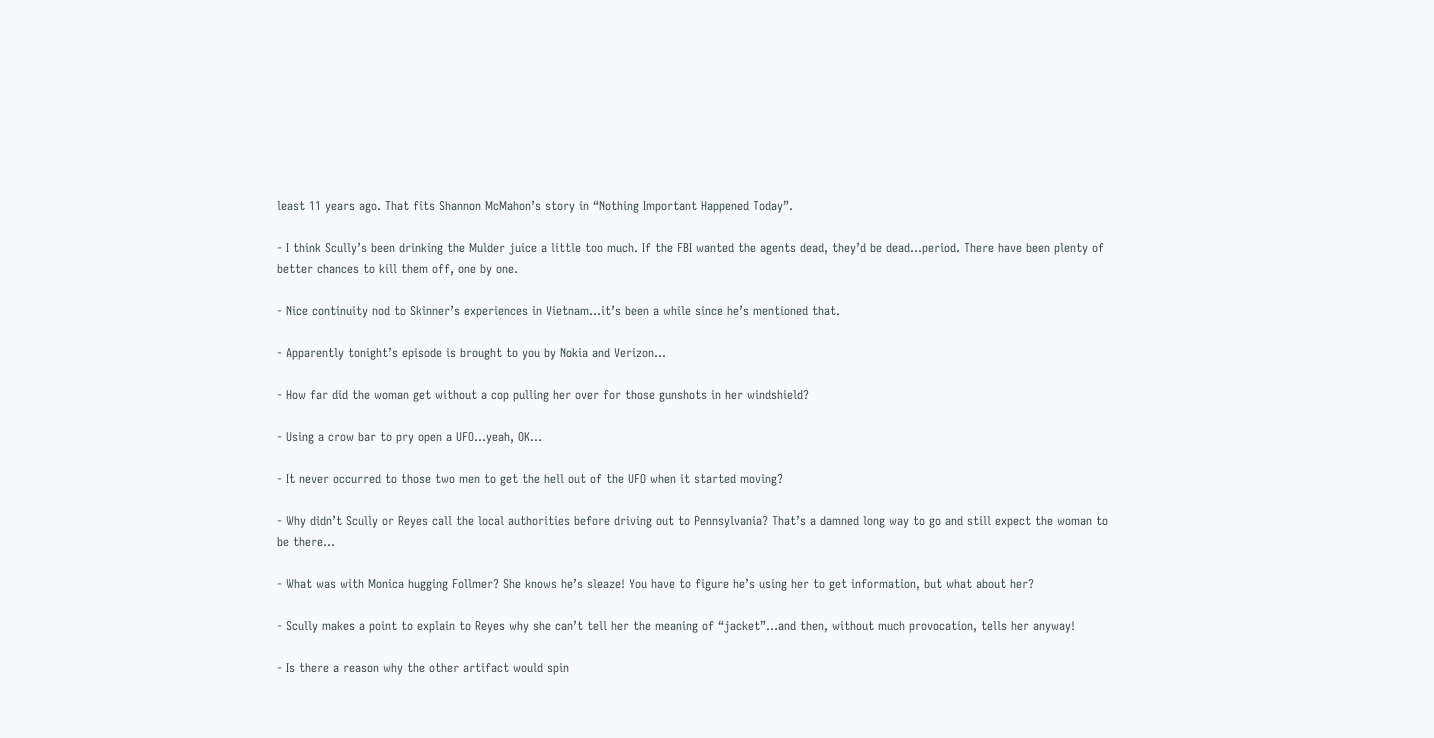least 11 years ago. That fits Shannon McMahon’s story in “Nothing Important Happened Today”.

- I think Scully’s been drinking the Mulder juice a little too much. If the FBI wanted the agents dead, they’d be dead...period. There have been plenty of better chances to kill them off, one by one.

- Nice continuity nod to Skinner’s experiences in Vietnam...it’s been a while since he’s mentioned that.

- Apparently tonight’s episode is brought to you by Nokia and Verizon...

- How far did the woman get without a cop pulling her over for those gunshots in her windshield?

- Using a crow bar to pry open a UFO...yeah, OK...

- It never occurred to those two men to get the hell out of the UFO when it started moving?

- Why didn’t Scully or Reyes call the local authorities before driving out to Pennsylvania? That’s a damned long way to go and still expect the woman to be there...

- What was with Monica hugging Follmer? She knows he’s sleaze! You have to figure he’s using her to get information, but what about her?

- Scully makes a point to explain to Reyes why she can’t tell her the meaning of “jacket”...and then, without much provocation, tells her anyway!

- Is there a reason why the other artifact would spin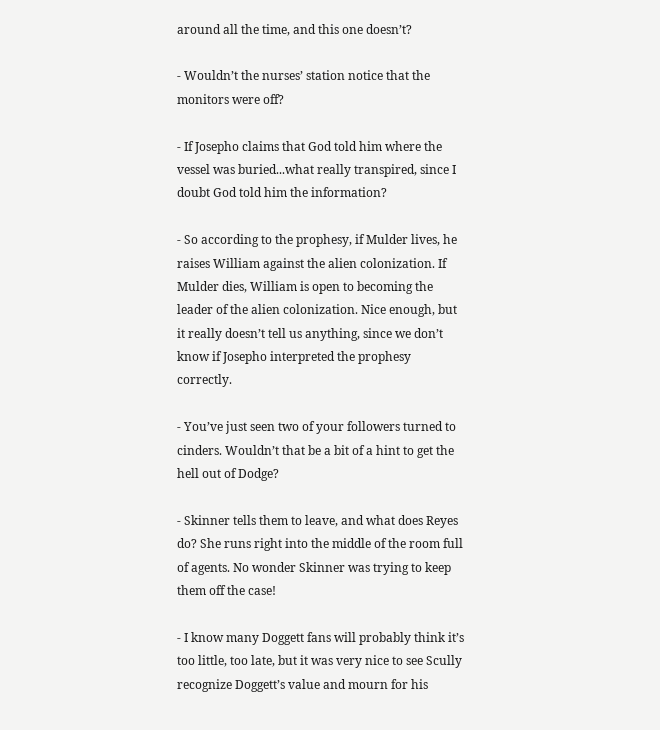around all the time, and this one doesn’t?

- Wouldn’t the nurses’ station notice that the monitors were off?

- If Josepho claims that God told him where the vessel was buried...what really transpired, since I doubt God told him the information?

- So according to the prophesy, if Mulder lives, he raises William against the alien colonization. If Mulder dies, William is open to becoming the leader of the alien colonization. Nice enough, but it really doesn’t tell us anything, since we don’t know if Josepho interpreted the prophesy correctly.

- You’ve just seen two of your followers turned to cinders. Wouldn’t that be a bit of a hint to get the hell out of Dodge?

- Skinner tells them to leave, and what does Reyes do? She runs right into the middle of the room full of agents. No wonder Skinner was trying to keep them off the case!

- I know many Doggett fans will probably think it’s too little, too late, but it was very nice to see Scully recognize Doggett’s value and mourn for his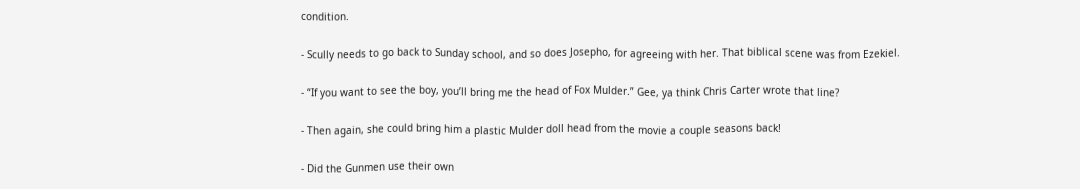condition.

- Scully needs to go back to Sunday school, and so does Josepho, for agreeing with her. That biblical scene was from Ezekiel.

- “If you want to see the boy, you’ll bring me the head of Fox Mulder.” Gee, ya think Chris Carter wrote that line?

- Then again, she could bring him a plastic Mulder doll head from the movie a couple seasons back!

- Did the Gunmen use their own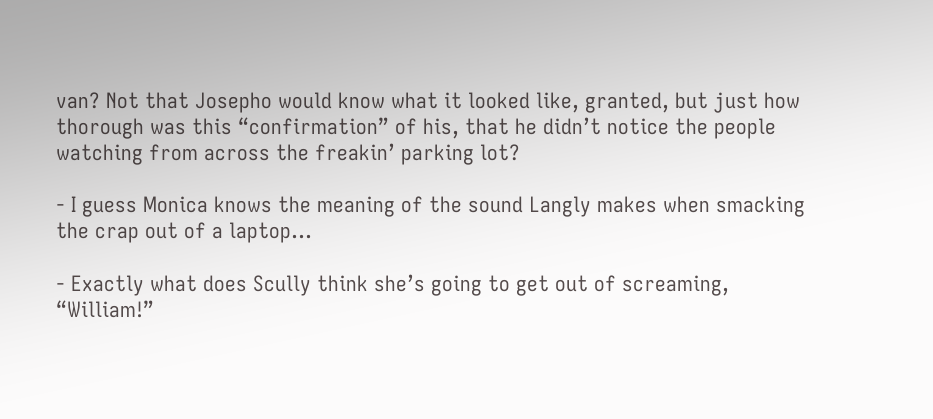van? Not that Josepho would know what it looked like, granted, but just how thorough was this “confirmation” of his, that he didn’t notice the people watching from across the freakin’ parking lot?

- I guess Monica knows the meaning of the sound Langly makes when smacking the crap out of a laptop...

- Exactly what does Scully think she’s going to get out of screaming, “William!”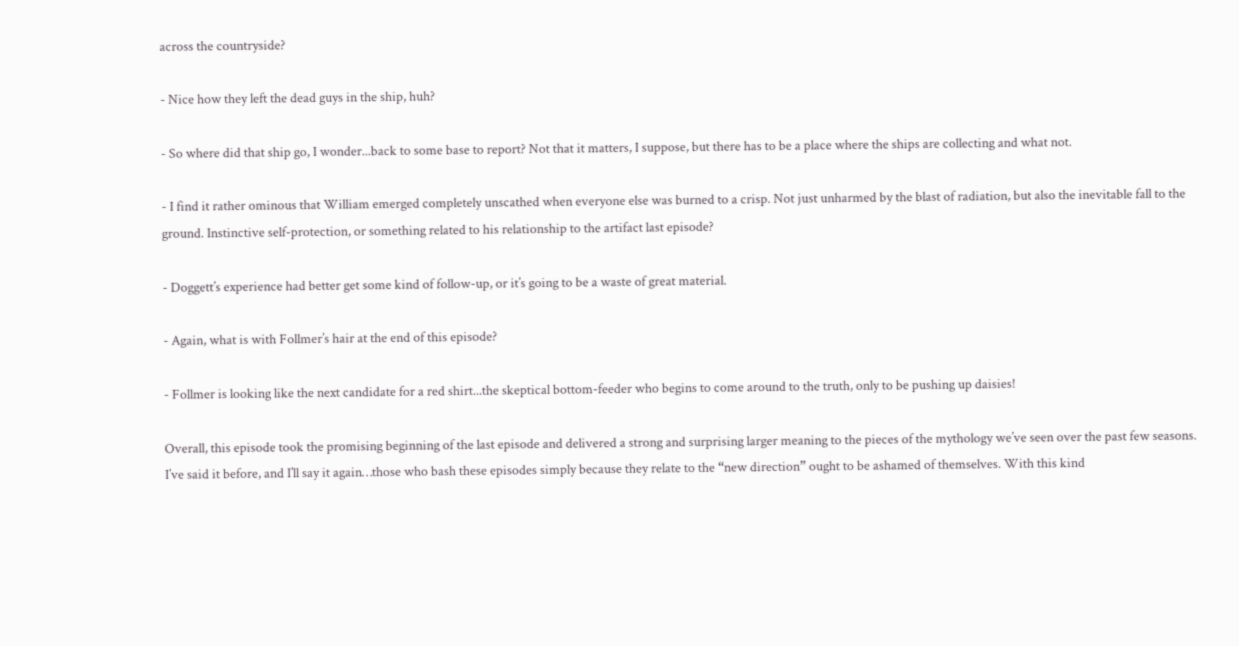across the countryside?

- Nice how they left the dead guys in the ship, huh?

- So where did that ship go, I wonder...back to some base to report? Not that it matters, I suppose, but there has to be a place where the ships are collecting and what not.

- I find it rather ominous that William emerged completely unscathed when everyone else was burned to a crisp. Not just unharmed by the blast of radiation, but also the inevitable fall to the ground. Instinctive self-protection, or something related to his relationship to the artifact last episode?

- Doggett’s experience had better get some kind of follow-up, or it’s going to be a waste of great material.

- Again, what is with Follmer’s hair at the end of this episode?

- Follmer is looking like the next candidate for a red shirt...the skeptical bottom-feeder who begins to come around to the truth, only to be pushing up daisies!

Overall, this episode took the promising beginning of the last episode and delivered a strong and surprising larger meaning to the pieces of the mythology we’ve seen over the past few seasons. I’ve said it before, and I’ll say it again…those who bash these episodes simply because they relate to the “new direction” ought to be ashamed of themselves. With this kind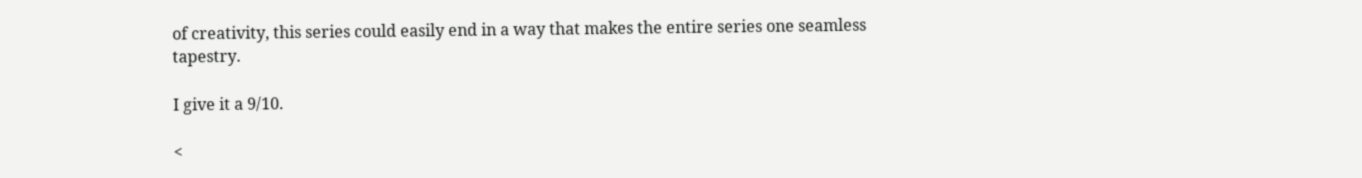of creativity, this series could easily end in a way that makes the entire series one seamless tapestry.

I give it a 9/10.

<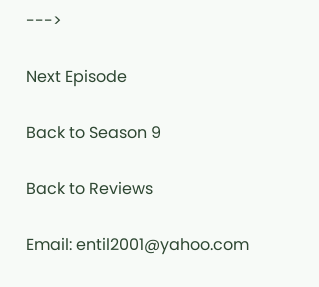--->

Next Episode

Back to Season 9

Back to Reviews

Email: entil2001@yahoo.com